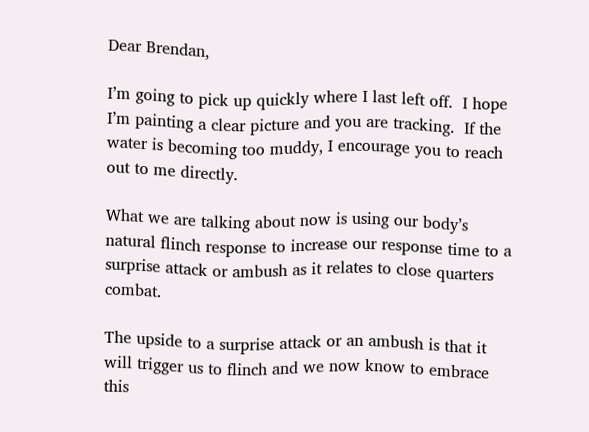Dear Brendan,

I’m going to pick up quickly where I last left off.  I hope I’m painting a clear picture and you are tracking.  If the water is becoming too muddy, I encourage you to reach out to me directly.

What we are talking about now is using our body’s natural flinch response to increase our response time to a surprise attack or ambush as it relates to close quarters combat.

The upside to a surprise attack or an ambush is that it will trigger us to flinch and we now know to embrace this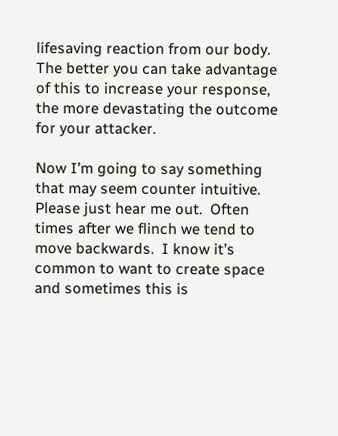lifesaving reaction from our body.  The better you can take advantage of this to increase your response, the more devastating the outcome for your attacker.

Now I’m going to say something that may seem counter intuitive.  Please just hear me out.  Often times after we flinch we tend to move backwards.  I know it’s common to want to create space and sometimes this is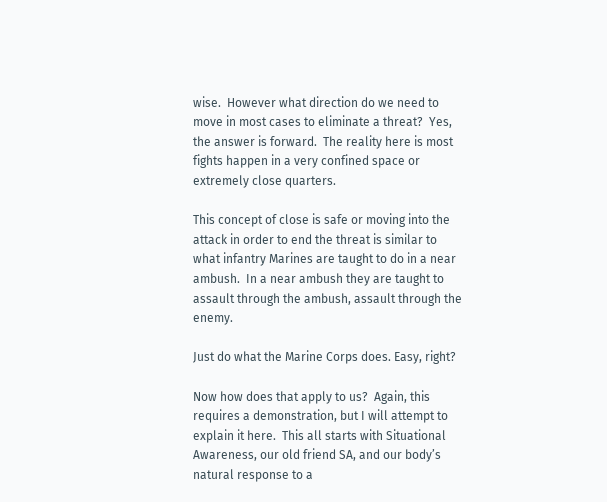wise.  However what direction do we need to move in most cases to eliminate a threat?  Yes, the answer is forward.  The reality here is most fights happen in a very confined space or extremely close quarters.

This concept of close is safe or moving into the attack in order to end the threat is similar to what infantry Marines are taught to do in a near ambush.  In a near ambush they are taught to assault through the ambush, assault through the enemy.

Just do what the Marine Corps does. Easy, right?

Now how does that apply to us?  Again, this requires a demonstration, but I will attempt to explain it here.  This all starts with Situational Awareness, our old friend SA, and our body’s natural response to a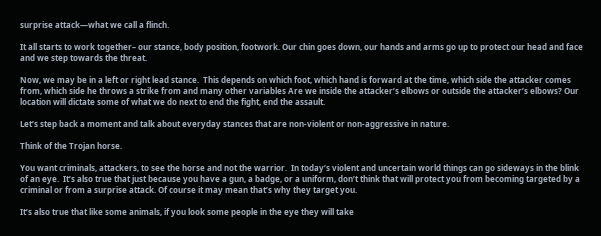surprise attack—what we call a flinch.

It all starts to work together– our stance, body position, footwork. Our chin goes down, our hands and arms go up to protect our head and face and we step towards the threat.

Now, we may be in a left or right lead stance.  This depends on which foot, which hand is forward at the time, which side the attacker comes from, which side he throws a strike from and many other variables Are we inside the attacker’s elbows or outside the attacker’s elbows? Our location will dictate some of what we do next to end the fight, end the assault.

Let’s step back a moment and talk about everyday stances that are non-violent or non-aggressive in nature.

Think of the Trojan horse.

You want criminals, attackers, to see the horse and not the warrior.  In today’s violent and uncertain world things can go sideways in the blink of an eye.  It’s also true that just because you have a gun, a badge, or a uniform, don’t think that will protect you from becoming targeted by a criminal or from a surprise attack. Of course it may mean that’s why they target you.

It’s also true that like some animals, if you look some people in the eye they will take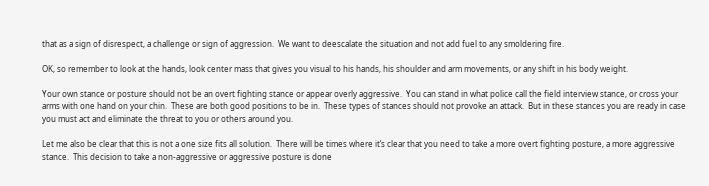that as a sign of disrespect, a challenge or sign of aggression.  We want to deescalate the situation and not add fuel to any smoldering fire.

OK, so remember to look at the hands, look center mass that gives you visual to his hands, his shoulder and arm movements, or any shift in his body weight.

Your own stance or posture should not be an overt fighting stance or appear overly aggressive.  You can stand in what police call the field interview stance, or cross your arms with one hand on your chin.  These are both good positions to be in.  These types of stances should not provoke an attack.  But in these stances you are ready in case you must act and eliminate the threat to you or others around you.

Let me also be clear that this is not a one size fits all solution.  There will be times where it’s clear that you need to take a more overt fighting posture, a more aggressive stance.  This decision to take a non-aggressive or aggressive posture is done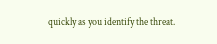quickly as you identify the threat.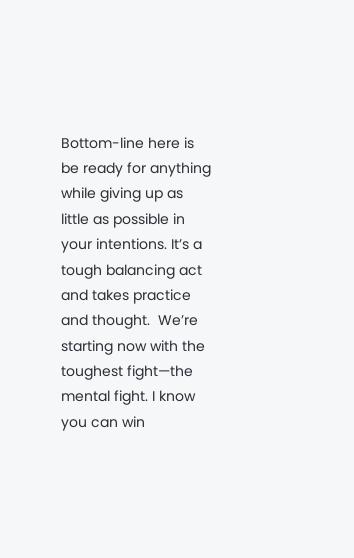Bottom-line here is be ready for anything while giving up as little as possible in your intentions. It’s a tough balancing act and takes practice and thought.  We’re starting now with the toughest fight—the mental fight. I know you can win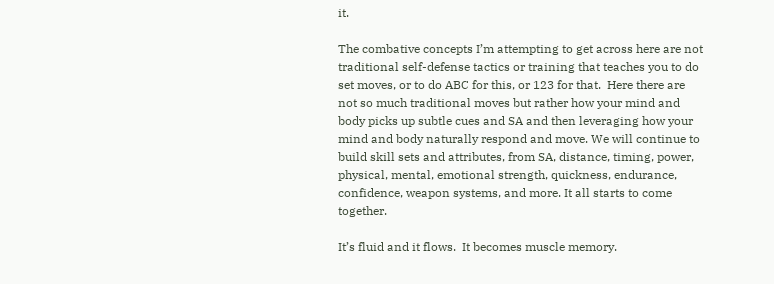it.

The combative concepts I’m attempting to get across here are not traditional self-defense tactics or training that teaches you to do set moves, or to do ABC for this, or 123 for that.  Here there are not so much traditional moves but rather how your mind and body picks up subtle cues and SA and then leveraging how your mind and body naturally respond and move. We will continue to build skill sets and attributes, from SA, distance, timing, power, physical, mental, emotional strength, quickness, endurance, confidence, weapon systems, and more. It all starts to come together.

It’s fluid and it flows.  It becomes muscle memory.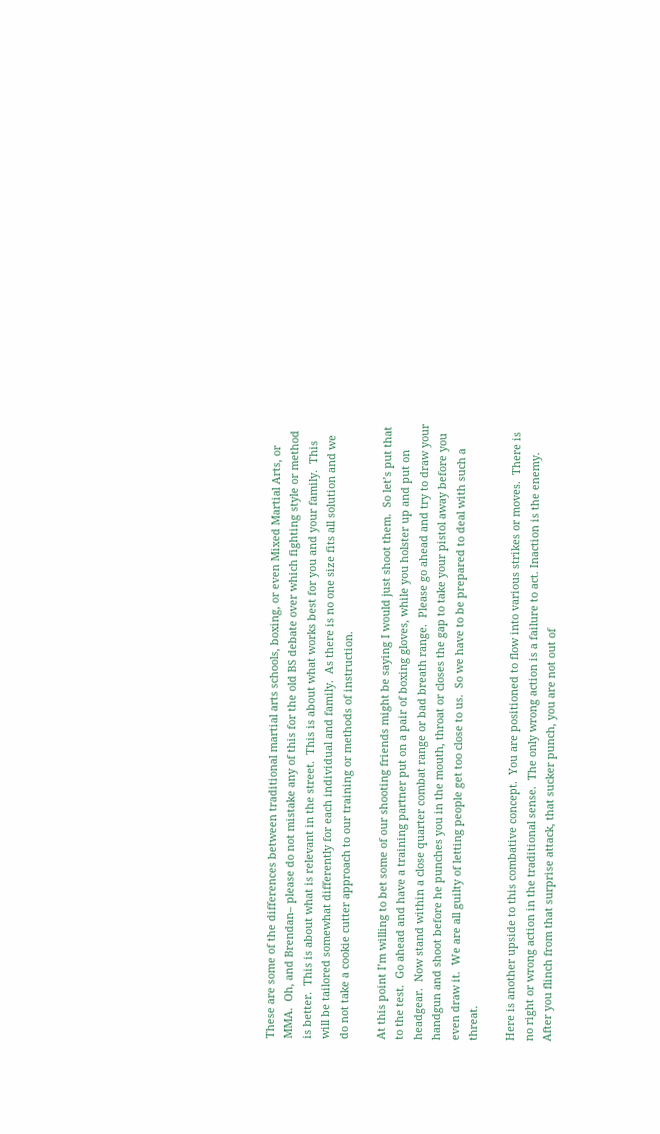These are some of the differences between traditional martial arts schools, boxing, or even Mixed Martial Arts, or MMA.  Oh, and Brendan– please do not mistake any of this for the old BS debate over which fighting style or method is better.  This is about what is relevant in the street.  This is about what works best for you and your family.  This will be tailored somewhat differently for each individual and family.  As there is no one size fits all solution and we do not take a cookie cutter approach to our training or methods of instruction.

At this point I’m willing to bet some of our shooting friends might be saying I would just shoot them.  So let’s put that to the test.  Go ahead and have a training partner put on a pair of boxing gloves, while you holster up and put on headgear.  Now stand within a close quarter combat range or bad breath range.  Please go ahead and try to draw your handgun and shoot before he punches you in the mouth, throat or closes the gap to take your pistol away before you even draw it.  We are all guilty of letting people get too close to us.  So we have to be prepared to deal with such a threat.

Here is another upside to this combative concept.  You are positioned to flow into various strikes or moves.  There is no right or wrong action in the traditional sense.  The only wrong action is a failure to act. Inaction is the enemy. After you flinch from that surprise attack, that sucker punch, you are not out of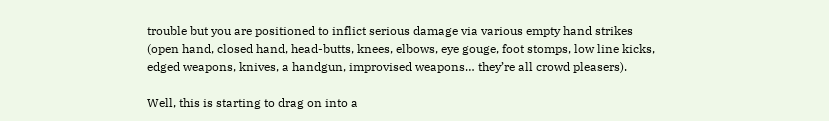trouble but you are positioned to inflict serious damage via various empty hand strikes (open hand, closed hand, head-butts, knees, elbows, eye gouge, foot stomps, low line kicks, edged weapons, knives, a handgun, improvised weapons… they’re all crowd pleasers).

Well, this is starting to drag on into a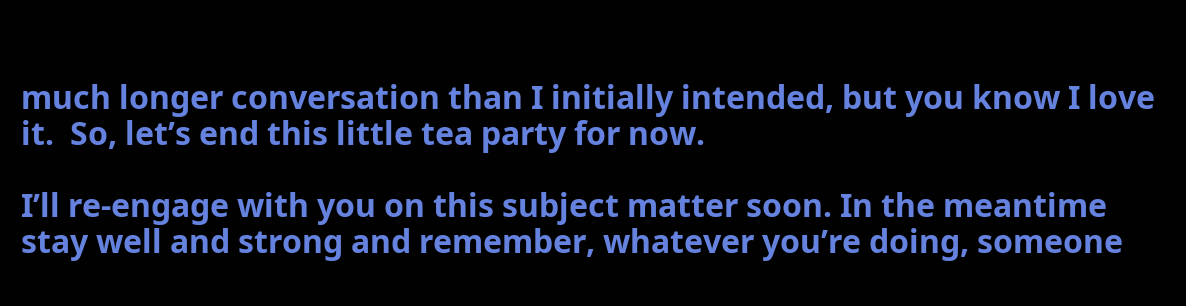much longer conversation than I initially intended, but you know I love it.  So, let’s end this little tea party for now.

I’ll re-engage with you on this subject matter soon. In the meantime stay well and strong and remember, whatever you’re doing, someone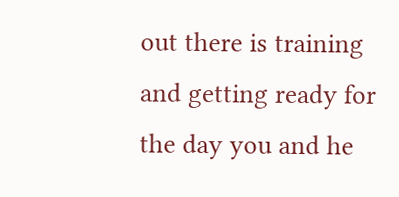out there is training and getting ready for the day you and he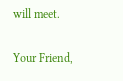will meet.

Your Friend,